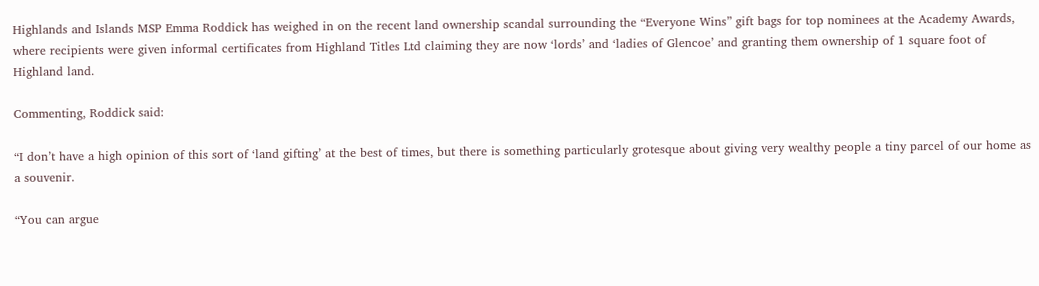Highlands and Islands MSP Emma Roddick has weighed in on the recent land ownership scandal surrounding the “Everyone Wins” gift bags for top nominees at the Academy Awards, where recipients were given informal certificates from Highland Titles Ltd claiming they are now ‘lords’ and ‘ladies of Glencoe’ and granting them ownership of 1 square foot of Highland land.

Commenting, Roddick said:

“I don’t have a high opinion of this sort of ‘land gifting’ at the best of times, but there is something particularly grotesque about giving very wealthy people a tiny parcel of our home as a souvenir.

“You can argue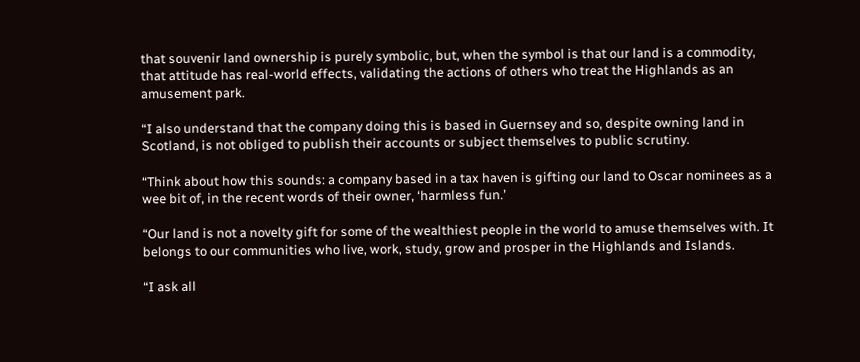that souvenir land ownership is purely symbolic, but, when the symbol is that our land is a commodity, that attitude has real-world effects, validating the actions of others who treat the Highlands as an amusement park.

“I also understand that the company doing this is based in Guernsey and so, despite owning land in Scotland, is not obliged to publish their accounts or subject themselves to public scrutiny.

“Think about how this sounds: a company based in a tax haven is gifting our land to Oscar nominees as a wee bit of, in the recent words of their owner, ‘harmless fun.’

“Our land is not a novelty gift for some of the wealthiest people in the world to amuse themselves with. It belongs to our communities who live, work, study, grow and prosper in the Highlands and Islands.

“I ask all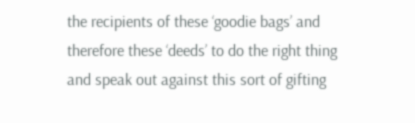the recipients of these ‘goodie bags’ and therefore these ‘deeds’ to do the right thing and speak out against this sort of gifting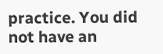practice. You did not have an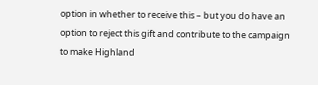option in whether to receive this – but you do have an option to reject this gift and contribute to the campaign to make Highland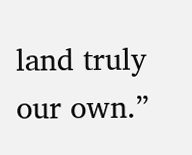land truly our own.”